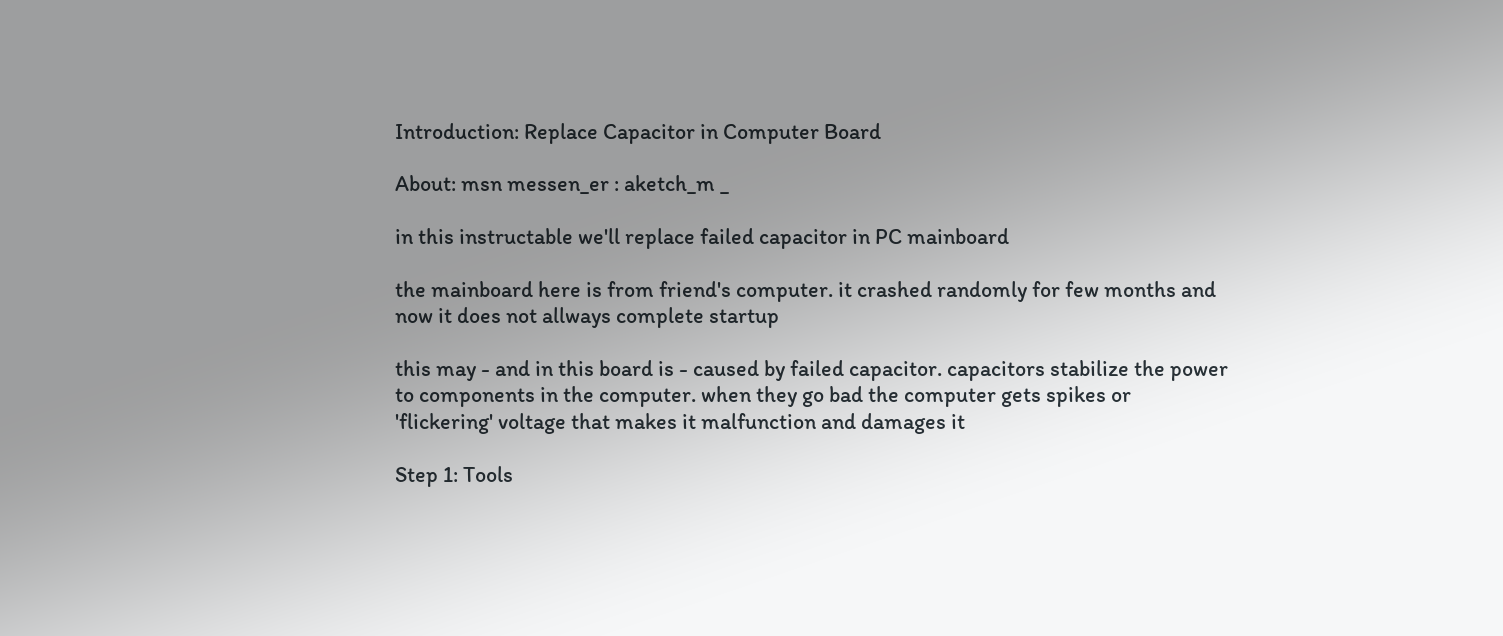Introduction: Replace Capacitor in Computer Board

About: msn messen_er : aketch_m _

in this instructable we'll replace failed capacitor in PC mainboard

the mainboard here is from friend's computer. it crashed randomly for few months and now it does not allways complete startup

this may - and in this board is - caused by failed capacitor. capacitors stabilize the power to components in the computer. when they go bad the computer gets spikes or 'flickering' voltage that makes it malfunction and damages it

Step 1: Tools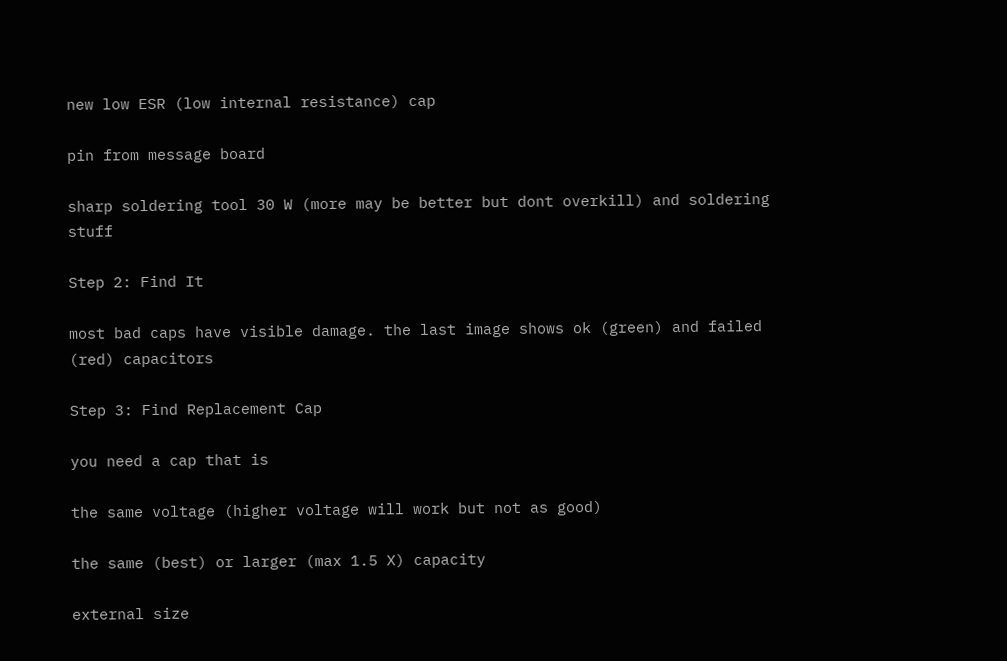new low ESR (low internal resistance) cap

pin from message board

sharp soldering tool 30 W (more may be better but dont overkill) and soldering stuff

Step 2: Find It

most bad caps have visible damage. the last image shows ok (green) and failed (red) capacitors

Step 3: Find Replacement Cap

you need a cap that is

the same voltage (higher voltage will work but not as good)

the same (best) or larger (max 1.5 X) capacity

external size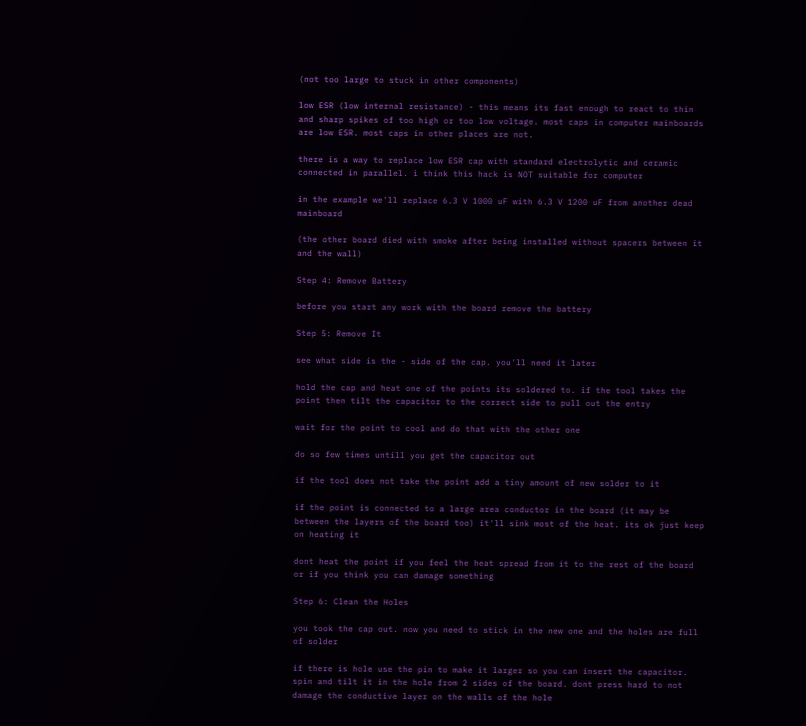(not too large to stuck in other components)

low ESR (low internal resistance) - this means its fast enough to react to thin and sharp spikes of too high or too low voltage. most caps in computer mainboards are low ESR. most caps in other places are not.

there is a way to replace low ESR cap with standard electrolytic and ceramic connected in parallel. i think this hack is NOT suitable for computer

in the example we'll replace 6.3 V 1000 uF with 6.3 V 1200 uF from another dead mainboard

(the other board died with smoke after being installed without spacers between it and the wall)

Step 4: Remove Battery

before you start any work with the board remove the battery

Step 5: Remove It

see what side is the - side of the cap. you'll need it later

hold the cap and heat one of the points its soldered to. if the tool takes the point then tilt the capacitor to the correct side to pull out the entry

wait for the point to cool and do that with the other one

do so few times untill you get the capacitor out

if the tool does not take the point add a tiny amount of new solder to it

if the point is connected to a large area conductor in the board (it may be between the layers of the board too) it'll sink most of the heat. its ok just keep on heating it

dont heat the point if you feel the heat spread from it to the rest of the board or if you think you can damage something

Step 6: Clean the Holes

you took the cap out. now you need to stick in the new one and the holes are full of solder

if there is hole use the pin to make it larger so you can insert the capacitor. spin and tilt it in the hole from 2 sides of the board. dont press hard to not damage the conductive layer on the walls of the hole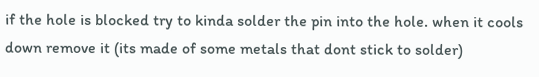if the hole is blocked try to kinda solder the pin into the hole. when it cools down remove it (its made of some metals that dont stick to solder)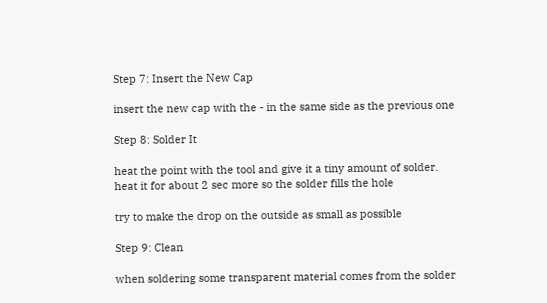Step 7: Insert the New Cap

insert the new cap with the - in the same side as the previous one

Step 8: Solder It

heat the point with the tool and give it a tiny amount of solder. heat it for about 2 sec more so the solder fills the hole

try to make the drop on the outside as small as possible

Step 9: Clean

when soldering some transparent material comes from the solder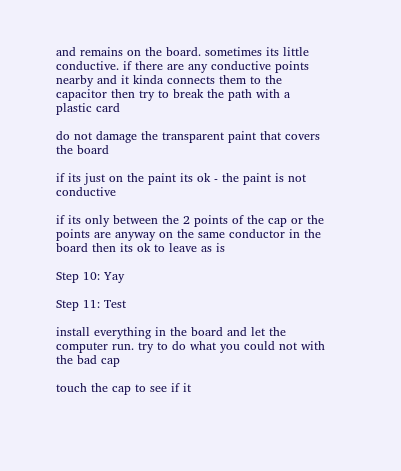and remains on the board. sometimes its little conductive. if there are any conductive points nearby and it kinda connects them to the capacitor then try to break the path with a plastic card

do not damage the transparent paint that covers the board

if its just on the paint its ok - the paint is not conductive

if its only between the 2 points of the cap or the points are anyway on the same conductor in the board then its ok to leave as is

Step 10: Yay

Step 11: Test

install everything in the board and let the computer run. try to do what you could not with the bad cap

touch the cap to see if it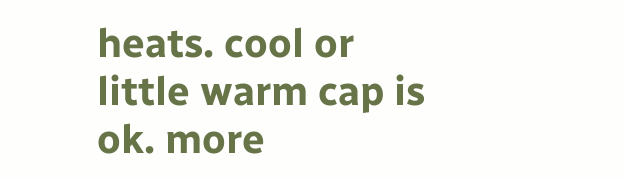heats. cool or little warm cap is ok. more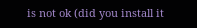is not ok (did you install it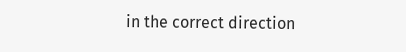in the correct direction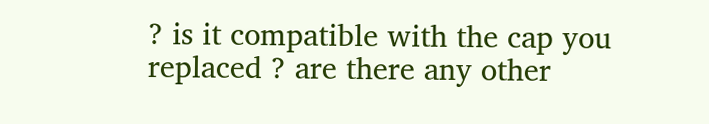? is it compatible with the cap you replaced ? are there any other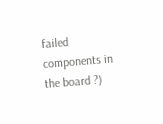failed components in the board ?)